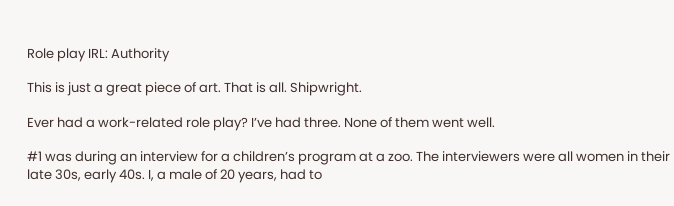Role play IRL: Authority

This is just a great piece of art. That is all. Shipwright.

Ever had a work-related role play? I’ve had three. None of them went well.

#1 was during an interview for a children’s program at a zoo. The interviewers were all women in their late 30s, early 40s. I, a male of 20 years, had to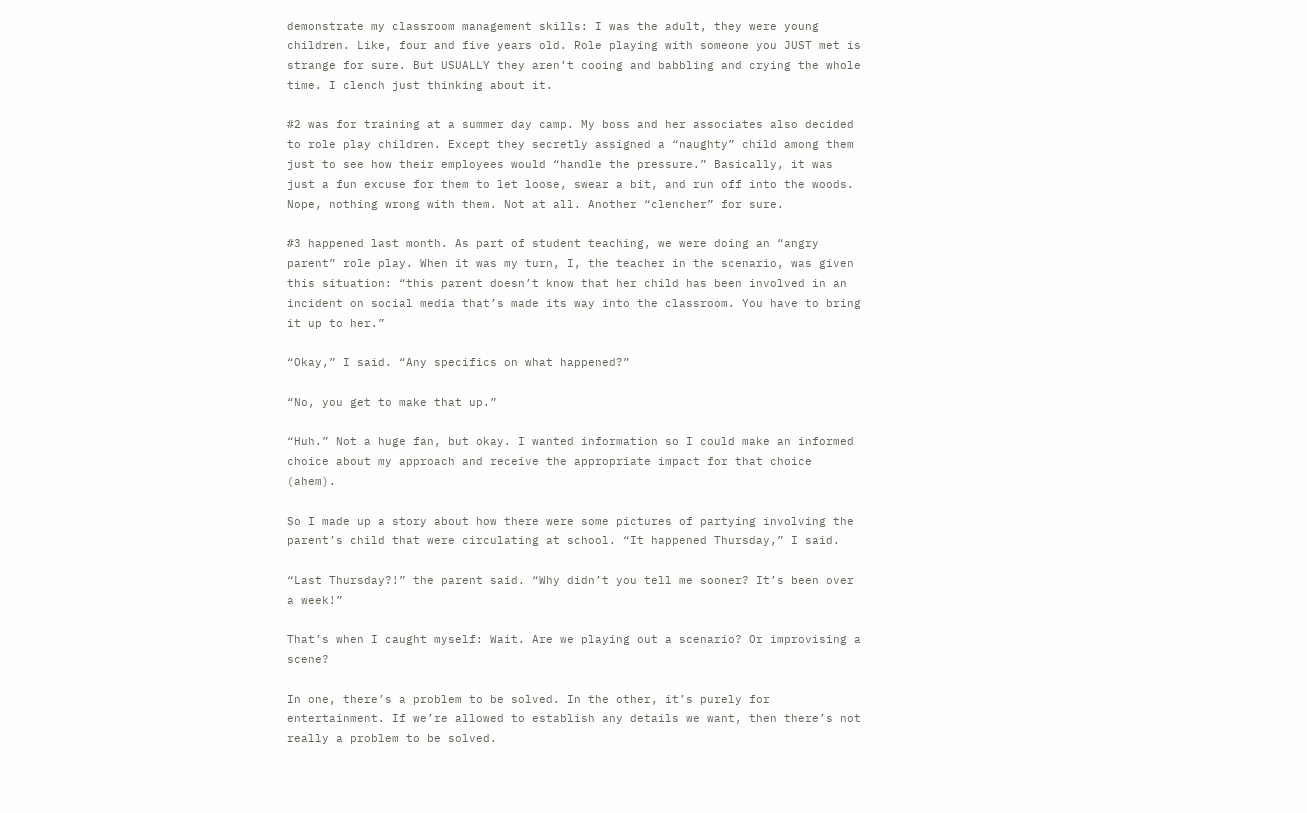demonstrate my classroom management skills: I was the adult, they were young children. Like, four and five years old. Role playing with someone you JUST met is strange for sure. But USUALLY they aren’t cooing and babbling and crying the whole time. I clench just thinking about it.

#2 was for training at a summer day camp. My boss and her associates also decided to role play children. Except they secretly assigned a “naughty” child among them just to see how their employees would “handle the pressure.” Basically, it was just a fun excuse for them to let loose, swear a bit, and run off into the woods. Nope, nothing wrong with them. Not at all. Another “clencher” for sure.

#3 happened last month. As part of student teaching, we were doing an “angry parent” role play. When it was my turn, I, the teacher in the scenario, was given this situation: “this parent doesn’t know that her child has been involved in an incident on social media that’s made its way into the classroom. You have to bring it up to her.”

“Okay,” I said. “Any specifics on what happened?”

“No, you get to make that up.”

“Huh.” Not a huge fan, but okay. I wanted information so I could make an informed choice about my approach and receive the appropriate impact for that choice (ahem).

So I made up a story about how there were some pictures of partying involving the parent’s child that were circulating at school. “It happened Thursday,” I said.

“Last Thursday?!” the parent said. “Why didn’t you tell me sooner? It’s been over a week!”

That’s when I caught myself: Wait. Are we playing out a scenario? Or improvising a scene?

In one, there’s a problem to be solved. In the other, it’s purely for entertainment. If we’re allowed to establish any details we want, then there’s not really a problem to be solved.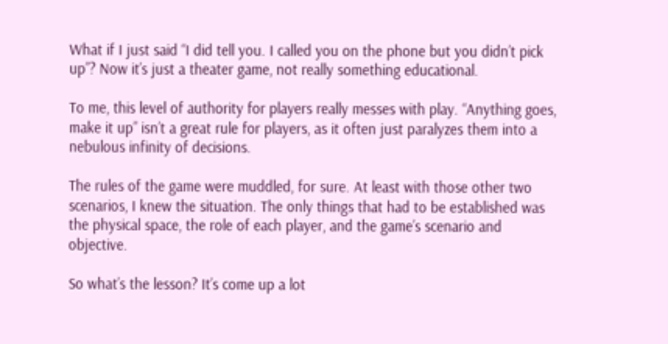What if I just said “I did tell you. I called you on the phone but you didn’t pick up”? Now it’s just a theater game, not really something educational.

To me, this level of authority for players really messes with play. “Anything goes, make it up” isn’t a great rule for players, as it often just paralyzes them into a nebulous infinity of decisions.

The rules of the game were muddled, for sure. At least with those other two scenarios, I knew the situation. The only things that had to be established was the physical space, the role of each player, and the game’s scenario and objective.

So what’s the lesson? It’s come up a lot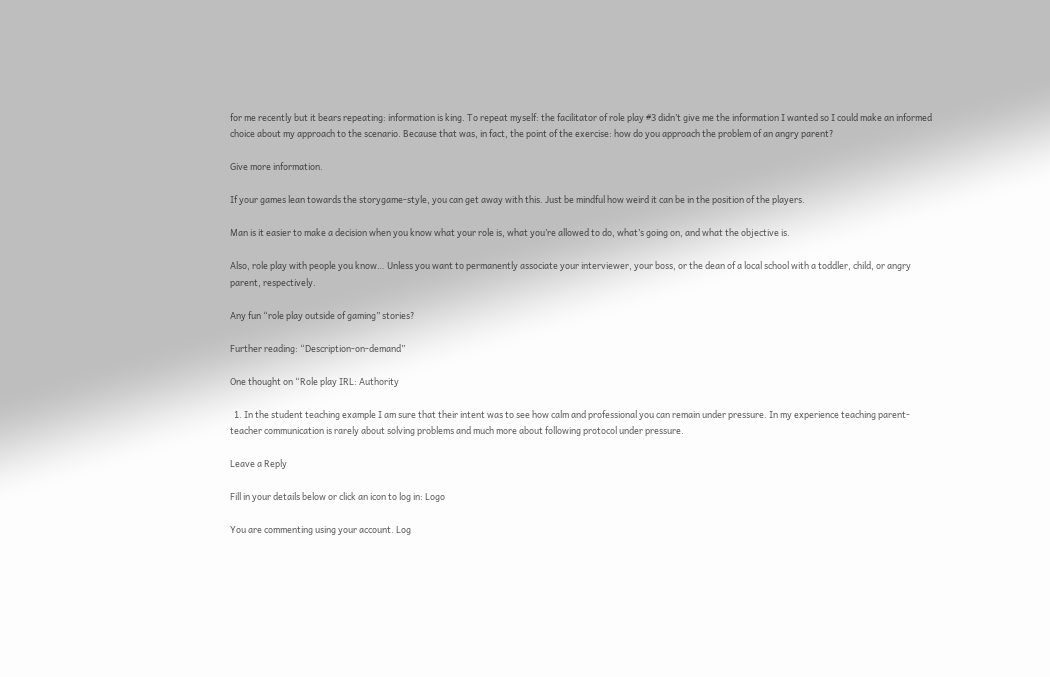for me recently but it bears repeating: information is king. To repeat myself: the facilitator of role play #3 didn’t give me the information I wanted so I could make an informed choice about my approach to the scenario. Because that was, in fact, the point of the exercise: how do you approach the problem of an angry parent?

Give more information.

If your games lean towards the storygame-style, you can get away with this. Just be mindful how weird it can be in the position of the players.

Man is it easier to make a decision when you know what your role is, what you’re allowed to do, what’s going on, and what the objective is.

Also, role play with people you know… Unless you want to permanently associate your interviewer, your boss, or the dean of a local school with a toddler, child, or angry parent, respectively.

Any fun “role play outside of gaming” stories?

Further reading: “Description-on-demand”

One thought on “Role play IRL: Authority

  1. In the student teaching example I am sure that their intent was to see how calm and professional you can remain under pressure. In my experience teaching parent-teacher communication is rarely about solving problems and much more about following protocol under pressure.

Leave a Reply

Fill in your details below or click an icon to log in: Logo

You are commenting using your account. Log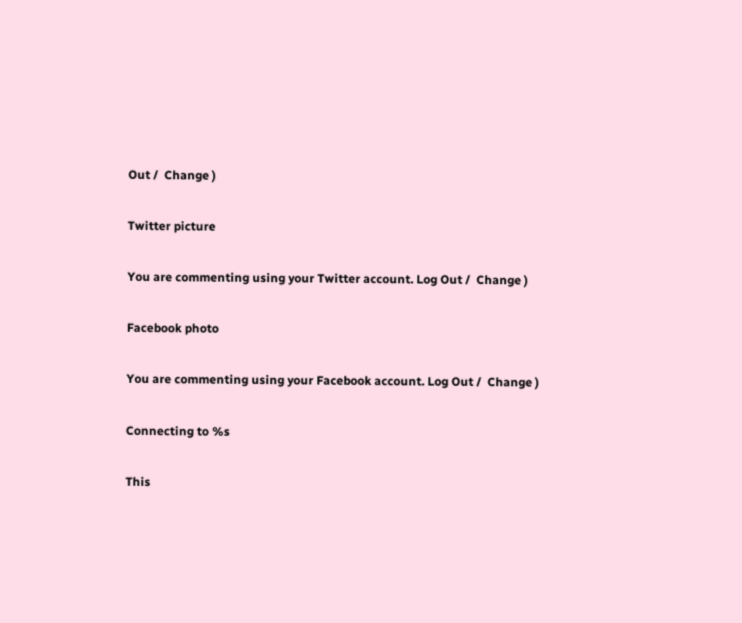Out /  Change )

Twitter picture

You are commenting using your Twitter account. Log Out /  Change )

Facebook photo

You are commenting using your Facebook account. Log Out /  Change )

Connecting to %s

This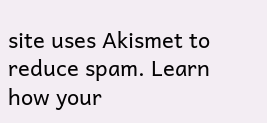site uses Akismet to reduce spam. Learn how your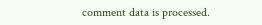comment data is processed.